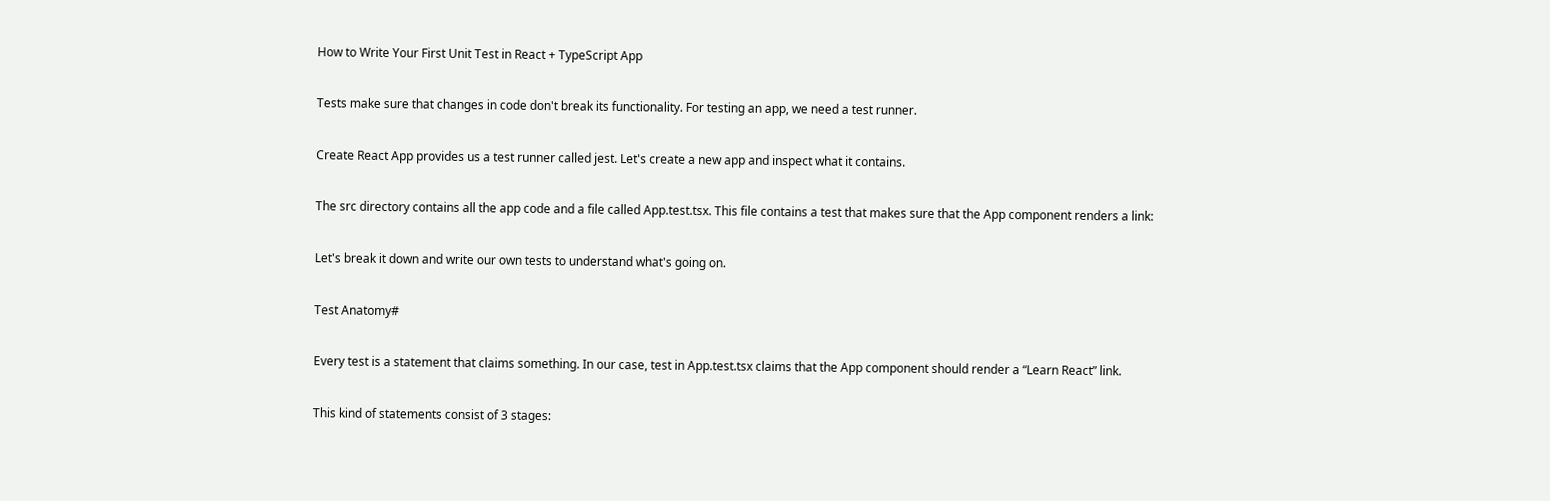How to Write Your First Unit Test in React + TypeScript App

Tests make sure that changes in code don't break its functionality. For testing an app, we need a test runner.

Create React App provides us a test runner called jest. Let's create a new app and inspect what it contains.

The src directory contains all the app code and a file called App.test.tsx. This file contains a test that makes sure that the App component renders a link:

Let's break it down and write our own tests to understand what's going on.

Test Anatomy#

Every test is a statement that claims something. In our case, test in App.test.tsx claims that the App component should render a “Learn React” link.

This kind of statements consist of 3 stages: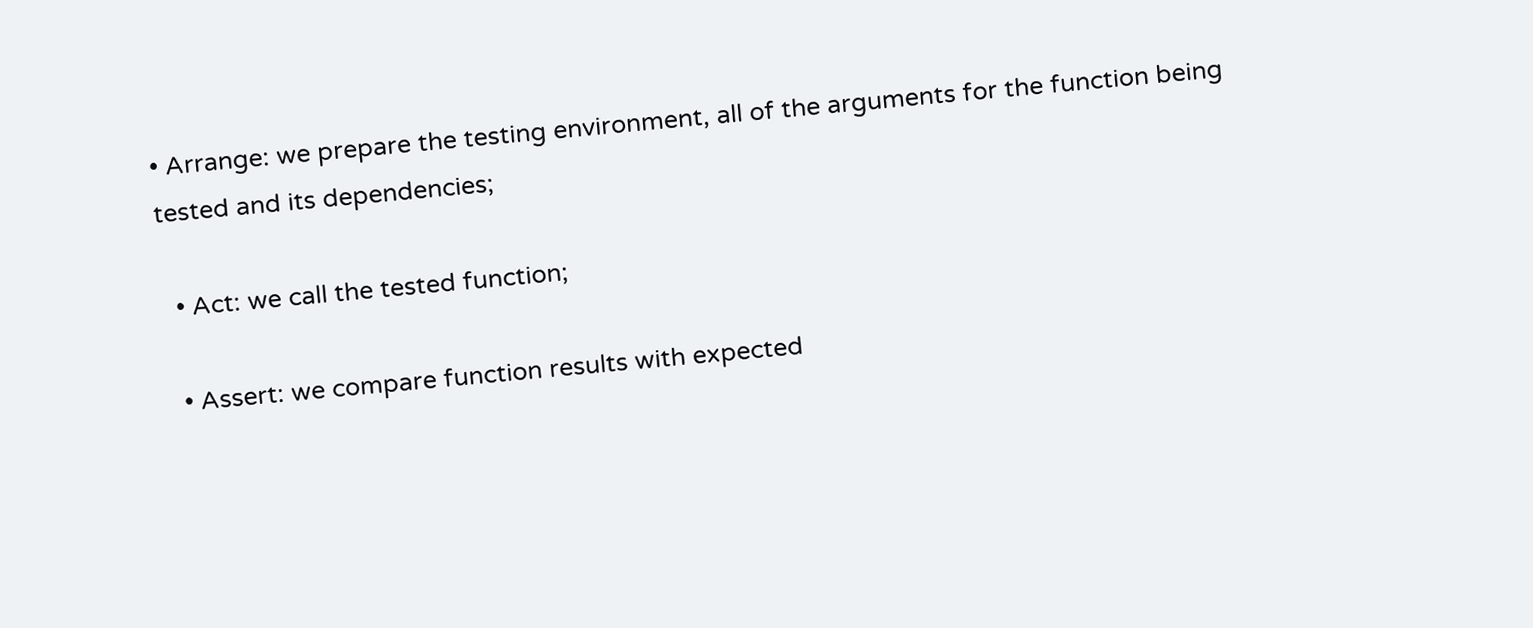• Arrange: we prepare the testing environment, all of the arguments for the function being tested and its dependencies;

  • Act: we call the tested function;

  • Assert: we compare function results with expected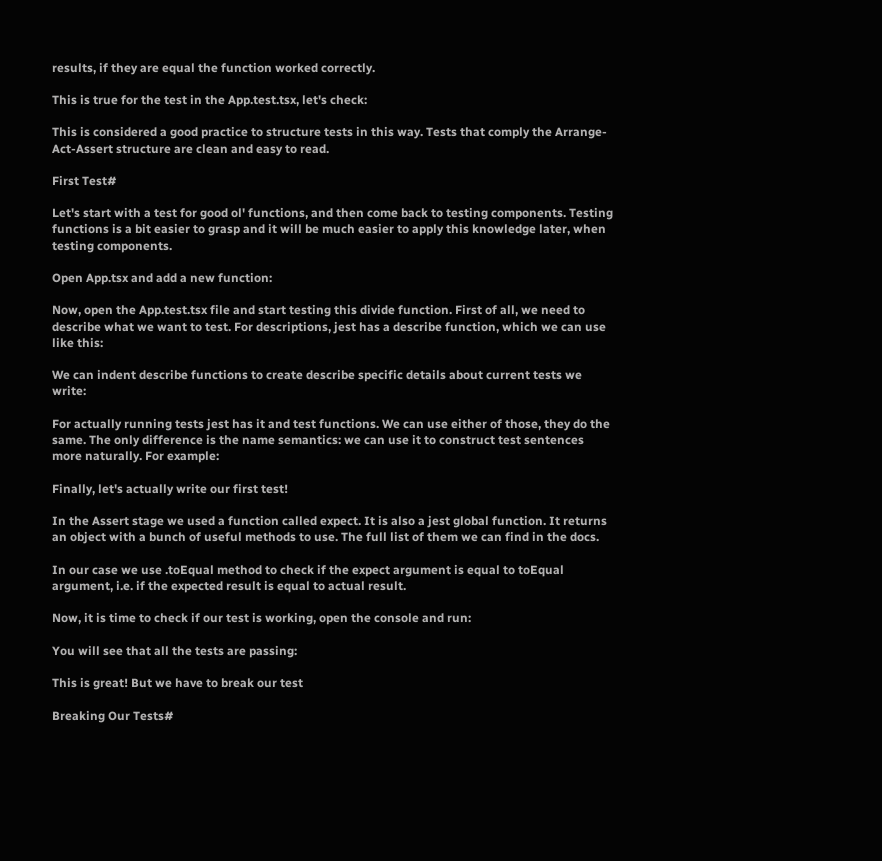results, if they are equal the function worked correctly.

This is true for the test in the App.test.tsx, let's check:

This is considered a good practice to structure tests in this way. Tests that comply the Arrange-Act-Assert structure are clean and easy to read.

First Test#

Let's start with a test for good ol' functions, and then come back to testing components. Testing functions is a bit easier to grasp and it will be much easier to apply this knowledge later, when testing components.

Open App.tsx and add a new function:

Now, open the App.test.tsx file and start testing this divide function. First of all, we need to describe what we want to test. For descriptions, jest has a describe function, which we can use like this:

We can indent describe functions to create describe specific details about current tests we write:

For actually running tests jest has it and test functions. We can use either of those, they do the same. The only difference is the name semantics: we can use it to construct test sentences more naturally. For example:

Finally, let's actually write our first test!

In the Assert stage we used a function called expect. It is also a jest global function. It returns an object with a bunch of useful methods to use. The full list of them we can find in the docs.

In our case we use .toEqual method to check if the expect argument is equal to toEqual argument, i.e. if the expected result is equal to actual result.

Now, it is time to check if our test is working, open the console and run:

You will see that all the tests are passing:

This is great! But we have to break our test

Breaking Our Tests#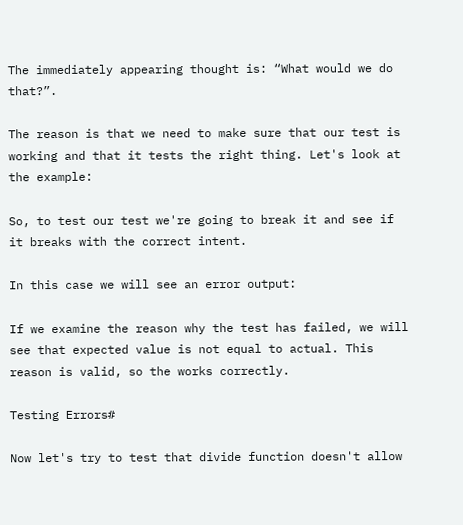The immediately appearing thought is: “What would we do that?”.

The reason is that we need to make sure that our test is working and that it tests the right thing. Let's look at the example:

So, to test our test we're going to break it and see if it breaks with the correct intent.

In this case we will see an error output:

If we examine the reason why the test has failed, we will see that expected value is not equal to actual. This reason is valid, so the works correctly.

Testing Errors#

Now let's try to test that divide function doesn't allow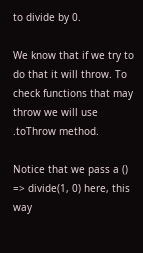to divide by 0.

We know that if we try to do that it will throw. To check functions that may throw we will use .toThrow method.

Notice that we pass a () => divide(1, 0) here, this way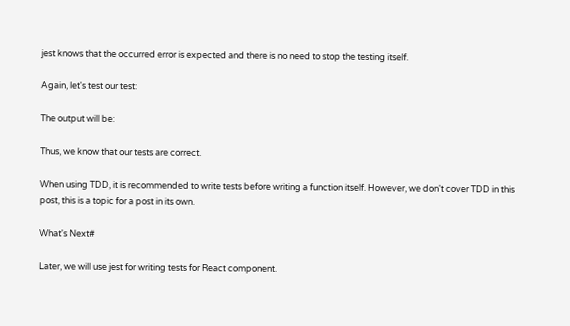jest knows that the occurred error is expected and there is no need to stop the testing itself.

Again, let's test our test:

The output will be:

Thus, we know that our tests are correct.

When using TDD, it is recommended to write tests before writing a function itself. However, we don't cover TDD in this post, this is a topic for a post in its own.

What's Next#

Later, we will use jest for writing tests for React component.